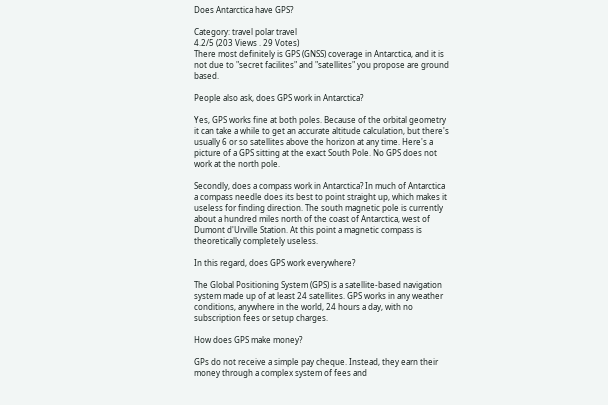Does Antarctica have GPS?

Category: travel polar travel
4.2/5 (203 Views . 29 Votes)
There most definitely is GPS (GNSS) coverage in Antarctica, and it is not due to "secret facilites" and "satellites" you propose are ground based.

People also ask, does GPS work in Antarctica?

Yes, GPS works fine at both poles. Because of the orbital geometry it can take a while to get an accurate altitude calculation, but there's usually 6 or so satellites above the horizon at any time. Here's a picture of a GPS sitting at the exact South Pole. No GPS does not work at the north pole.

Secondly, does a compass work in Antarctica? In much of Antarctica a compass needle does its best to point straight up, which makes it useless for finding direction. The south magnetic pole is currently about a hundred miles north of the coast of Antarctica, west of Dumont d'Urville Station. At this point a magnetic compass is theoretically completely useless.

In this regard, does GPS work everywhere?

The Global Positioning System (GPS) is a satellite-based navigation system made up of at least 24 satellites. GPS works in any weather conditions, anywhere in the world, 24 hours a day, with no subscription fees or setup charges.

How does GPS make money?

GPs do not receive a simple pay cheque. Instead, they earn their money through a complex system of fees and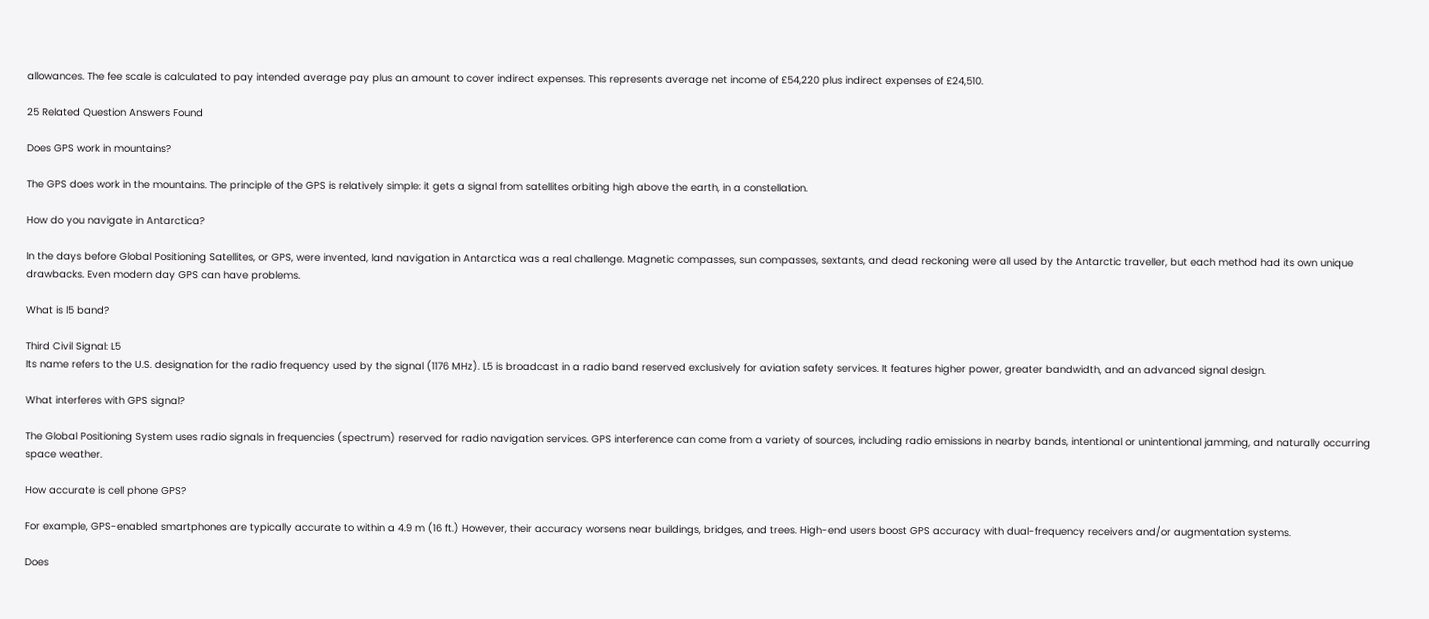allowances. The fee scale is calculated to pay intended average pay plus an amount to cover indirect expenses. This represents average net income of £54,220 plus indirect expenses of £24,510.

25 Related Question Answers Found

Does GPS work in mountains?

The GPS does work in the mountains. The principle of the GPS is relatively simple: it gets a signal from satellites orbiting high above the earth, in a constellation.

How do you navigate in Antarctica?

In the days before Global Positioning Satellites, or GPS, were invented, land navigation in Antarctica was a real challenge. Magnetic compasses, sun compasses, sextants, and dead reckoning were all used by the Antarctic traveller, but each method had its own unique drawbacks. Even modern day GPS can have problems.

What is l5 band?

Third Civil Signal: L5
Its name refers to the U.S. designation for the radio frequency used by the signal (1176 MHz). L5 is broadcast in a radio band reserved exclusively for aviation safety services. It features higher power, greater bandwidth, and an advanced signal design.

What interferes with GPS signal?

The Global Positioning System uses radio signals in frequencies (spectrum) reserved for radio navigation services. GPS interference can come from a variety of sources, including radio emissions in nearby bands, intentional or unintentional jamming, and naturally occurring space weather.

How accurate is cell phone GPS?

For example, GPS-enabled smartphones are typically accurate to within a 4.9 m (16 ft.) However, their accuracy worsens near buildings, bridges, and trees. High-end users boost GPS accuracy with dual-frequency receivers and/or augmentation systems.

Does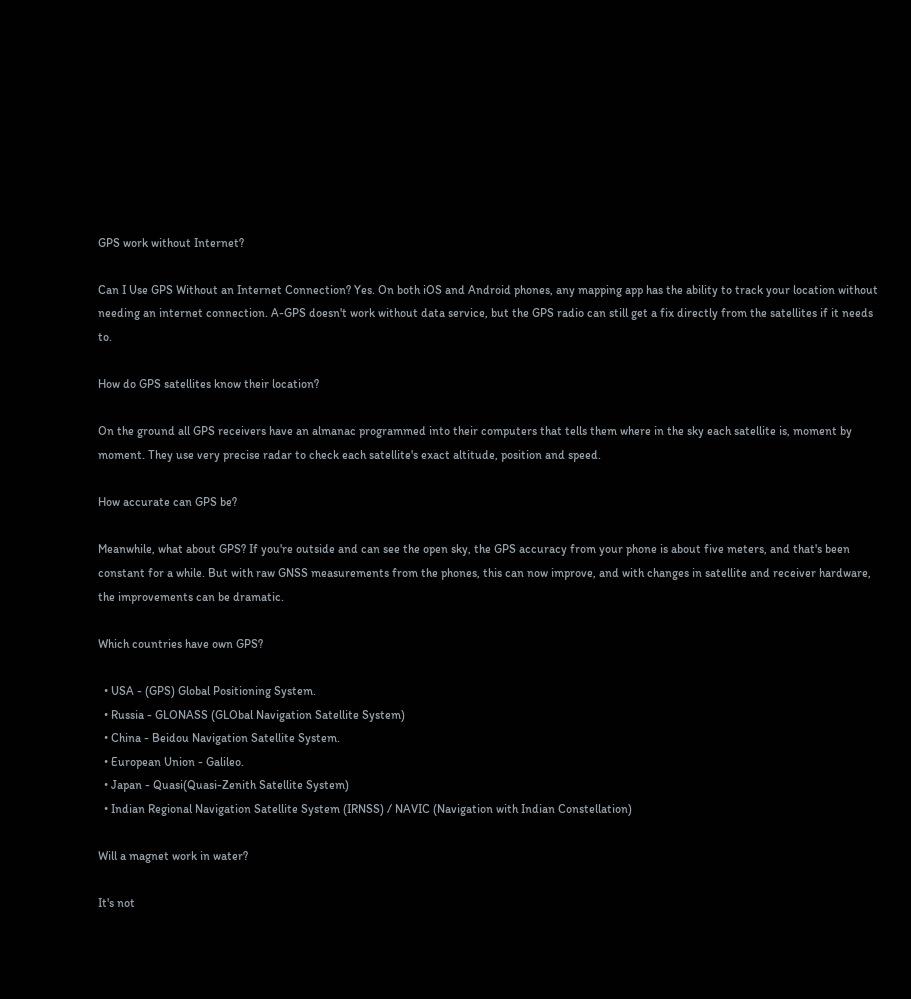GPS work without Internet?

Can I Use GPS Without an Internet Connection? Yes. On both iOS and Android phones, any mapping app has the ability to track your location without needing an internet connection. A-GPS doesn't work without data service, but the GPS radio can still get a fix directly from the satellites if it needs to.

How do GPS satellites know their location?

On the ground all GPS receivers have an almanac programmed into their computers that tells them where in the sky each satellite is, moment by moment. They use very precise radar to check each satellite's exact altitude, position and speed.

How accurate can GPS be?

Meanwhile, what about GPS? If you're outside and can see the open sky, the GPS accuracy from your phone is about five meters, and that's been constant for a while. But with raw GNSS measurements from the phones, this can now improve, and with changes in satellite and receiver hardware, the improvements can be dramatic.

Which countries have own GPS?

  • USA - (GPS) Global Positioning System.
  • Russia - GLONASS (GLObal Navigation Satellite System)
  • China - Beidou Navigation Satellite System.
  • European Union - Galileo.
  • Japan - Quasi(Quasi-Zenith Satellite System)
  • Indian Regional Navigation Satellite System (IRNSS) / NAVIC (Navigation with Indian Constellation)

Will a magnet work in water?

It's not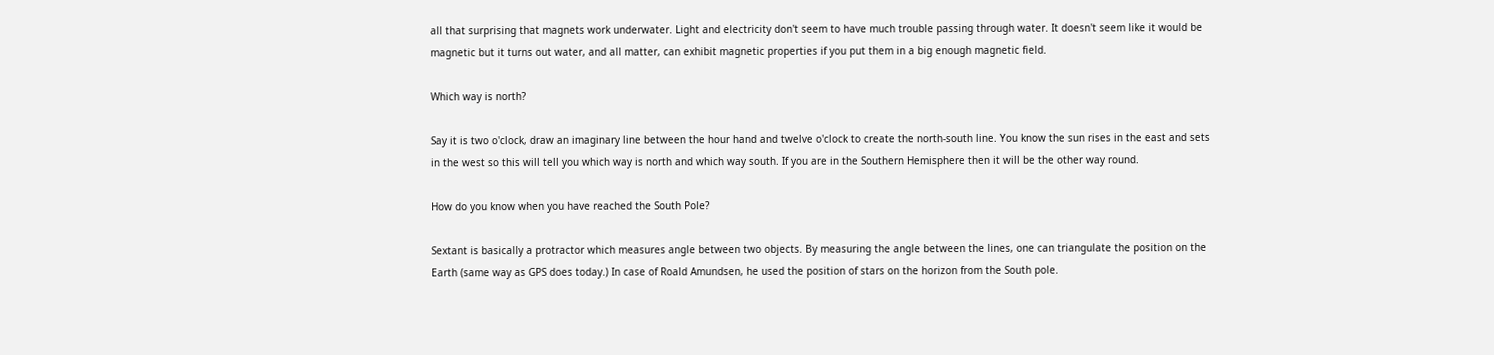all that surprising that magnets work underwater. Light and electricity don't seem to have much trouble passing through water. It doesn't seem like it would be magnetic but it turns out water, and all matter, can exhibit magnetic properties if you put them in a big enough magnetic field.

Which way is north?

Say it is two o'clock, draw an imaginary line between the hour hand and twelve o'clock to create the north-south line. You know the sun rises in the east and sets in the west so this will tell you which way is north and which way south. If you are in the Southern Hemisphere then it will be the other way round.

How do you know when you have reached the South Pole?

Sextant is basically a protractor which measures angle between two objects. By measuring the angle between the lines, one can triangulate the position on the Earth (same way as GPS does today.) In case of Roald Amundsen, he used the position of stars on the horizon from the South pole.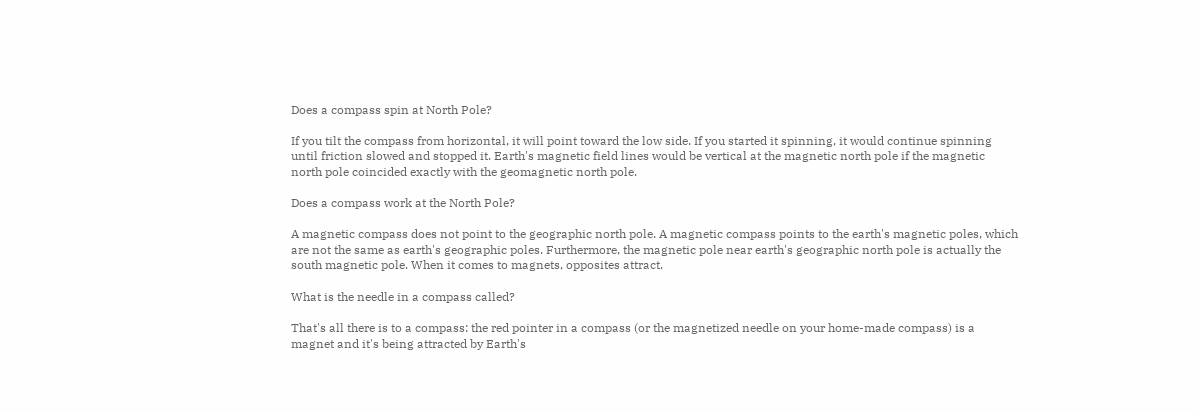Does a compass spin at North Pole?

If you tilt the compass from horizontal, it will point toward the low side. If you started it spinning, it would continue spinning until friction slowed and stopped it. Earth's magnetic field lines would be vertical at the magnetic north pole if the magnetic north pole coincided exactly with the geomagnetic north pole.

Does a compass work at the North Pole?

A magnetic compass does not point to the geographic north pole. A magnetic compass points to the earth's magnetic poles, which are not the same as earth's geographic poles. Furthermore, the magnetic pole near earth's geographic north pole is actually the south magnetic pole. When it comes to magnets, opposites attract.

What is the needle in a compass called?

That's all there is to a compass: the red pointer in a compass (or the magnetized needle on your home-made compass) is a magnet and it's being attracted by Earth's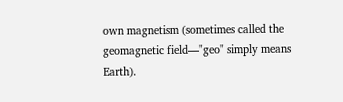own magnetism (sometimes called the geomagnetic field—"geo" simply means Earth).